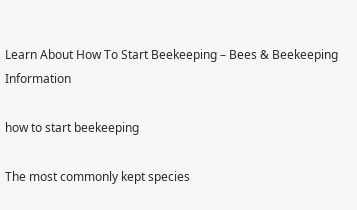Learn About How To Start Beekeeping – Bees & Beekeeping Information

how to start beekeeping

The most commonly kept species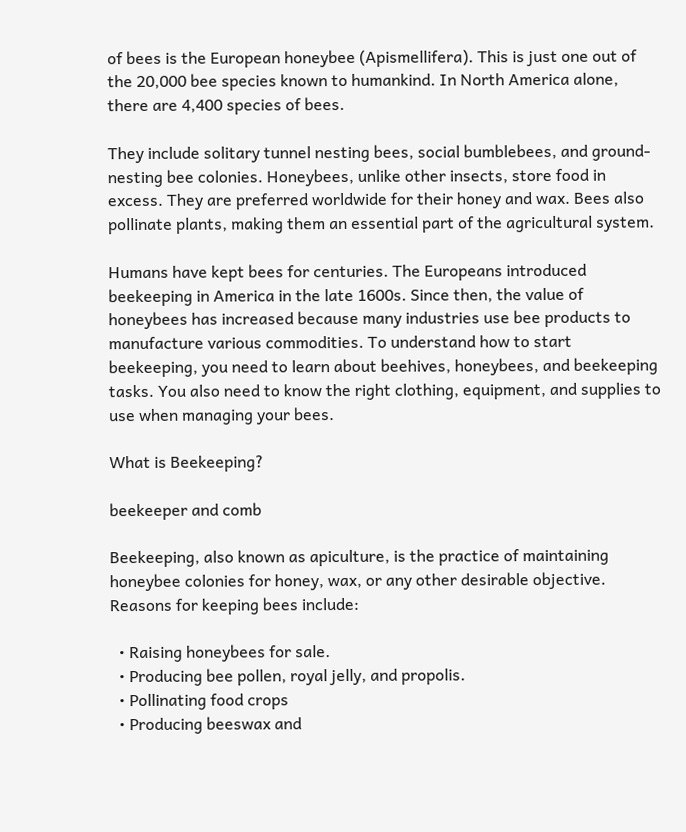of bees is the European honeybee (Apismellifera). This is just one out of the 20,000 bee species known to humankind. In North America alone, there are 4,400 species of bees.

They include solitary tunnel nesting bees, social bumblebees, and ground-nesting bee colonies. Honeybees, unlike other insects, store food in excess. They are preferred worldwide for their honey and wax. Bees also pollinate plants, making them an essential part of the agricultural system.

Humans have kept bees for centuries. The Europeans introduced beekeeping in America in the late 1600s. Since then, the value of honeybees has increased because many industries use bee products to manufacture various commodities. To understand how to start beekeeping, you need to learn about beehives, honeybees, and beekeeping tasks. You also need to know the right clothing, equipment, and supplies to use when managing your bees.

What is Beekeeping?

beekeeper and comb

Beekeeping, also known as apiculture, is the practice of maintaining honeybee colonies for honey, wax, or any other desirable objective. Reasons for keeping bees include:

  • Raising honeybees for sale.
  • Producing bee pollen, royal jelly, and propolis.
  • Pollinating food crops
  • Producing beeswax and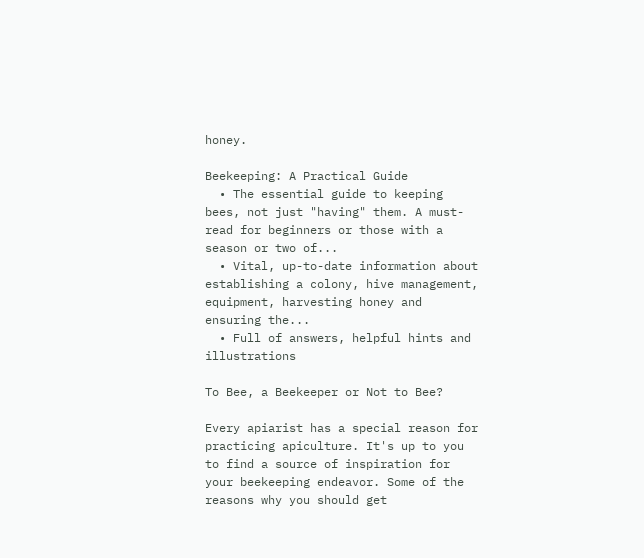honey.

Beekeeping: A Practical Guide
  • The essential guide to keeping bees, not just "having" them. A must-read for beginners or those with a season or two of...
  • Vital, up-to-date information about establishing a colony, hive management, equipment, harvesting honey and ensuring the...
  • Full of answers, helpful hints and illustrations

To Bee, a Beekeeper or Not to Bee?

Every apiarist has a special reason for practicing apiculture. It's up to you to find a source of inspiration for your beekeeping endeavor. Some of the reasons why you should get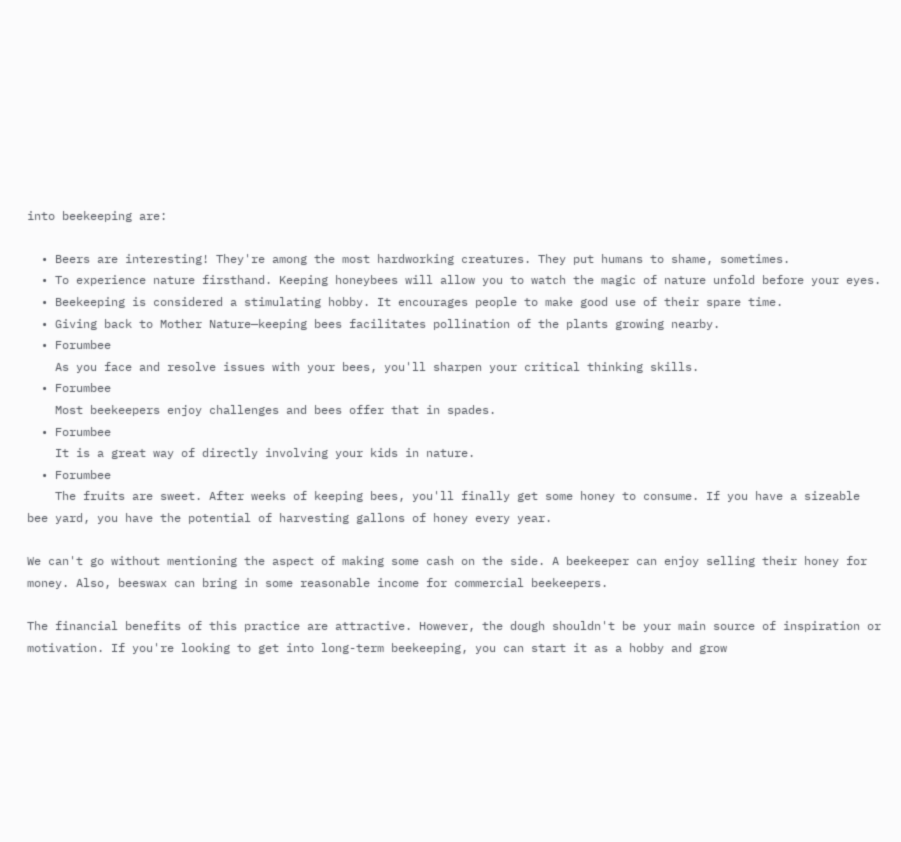into beekeeping are:

  • Beers are interesting! They're among the most hardworking creatures. They put humans to shame, sometimes.
  • To experience nature firsthand. Keeping honeybees will allow you to watch the magic of nature unfold before your eyes.
  • Beekeeping is considered a stimulating hobby. It encourages people to make good use of their spare time.
  • Giving back to Mother Nature—keeping bees facilitates pollination of the plants growing nearby.
  • Forumbee
    As you face and resolve issues with your bees, you'll sharpen your critical thinking skills.
  • Forumbee
    Most beekeepers enjoy challenges and bees offer that in spades.
  • Forumbee
    It is a great way of directly involving your kids in nature.
  • Forumbee
    The fruits are sweet. After weeks of keeping bees, you'll finally get some honey to consume. If you have a sizeable bee yard, you have the potential of harvesting gallons of honey every year.

We can't go without mentioning the aspect of making some cash on the side. A beekeeper can enjoy selling their honey for money. Also, beeswax can bring in some reasonable income for commercial beekeepers.

The financial benefits of this practice are attractive. However, the dough shouldn't be your main source of inspiration or motivation. If you're looking to get into long-term beekeeping, you can start it as a hobby and grow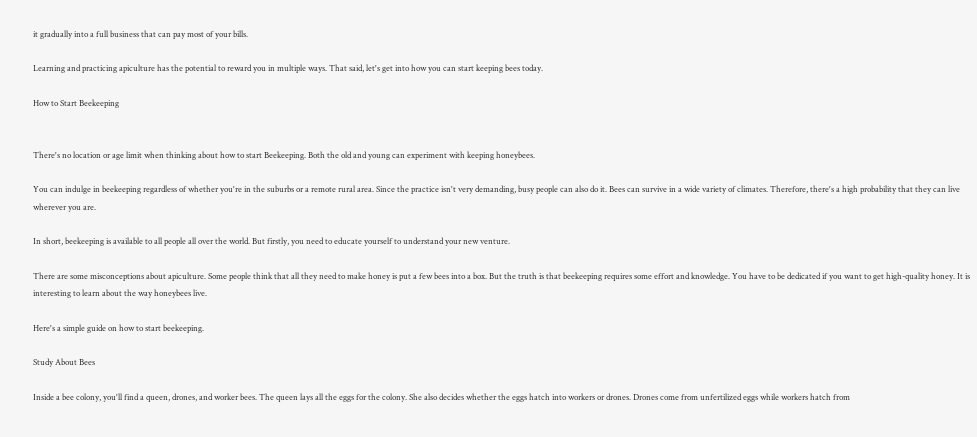it gradually into a full business that can pay most of your bills.

Learning and practicing apiculture has the potential to reward you in multiple ways. That said, let's get into how you can start keeping bees today.

How to Start Beekeeping


There's no location or age limit when thinking about how to start Beekeeping. Both the old and young can experiment with keeping honeybees.

You can indulge in beekeeping regardless of whether you're in the suburbs or a remote rural area. Since the practice isn't very demanding, busy people can also do it. Bees can survive in a wide variety of climates. Therefore, there's a high probability that they can live wherever you are.

In short, beekeeping is available to all people all over the world. But firstly, you need to educate yourself to understand your new venture.

There are some misconceptions about apiculture. Some people think that all they need to make honey is put a few bees into a box. But the truth is that beekeeping requires some effort and knowledge. You have to be dedicated if you want to get high-quality honey. It is interesting to learn about the way honeybees live.

Here's a simple guide on how to start beekeeping.

Study About Bees

Inside a bee colony, you'll find a queen, drones, and worker bees. The queen lays all the eggs for the colony. She also decides whether the eggs hatch into workers or drones. Drones come from unfertilized eggs while workers hatch from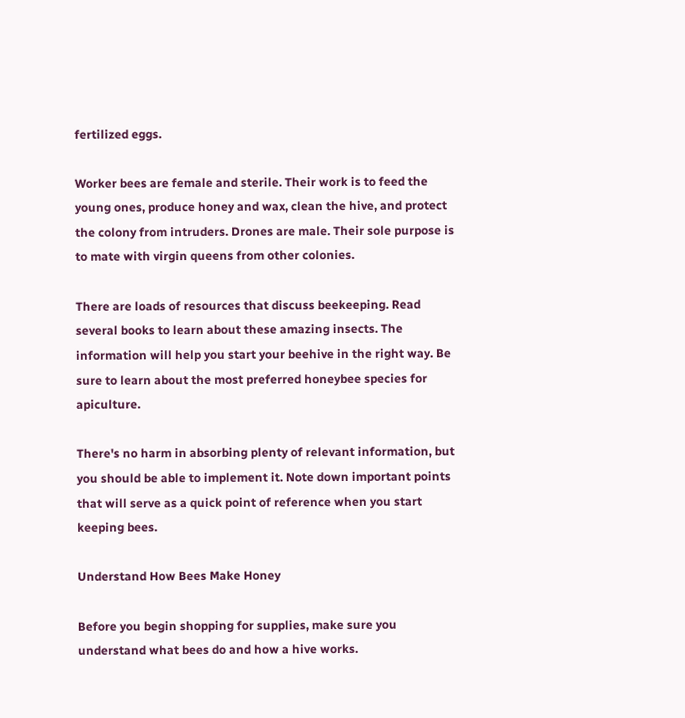fertilized eggs.

Worker bees are female and sterile. Their work is to feed the young ones, produce honey and wax, clean the hive, and protect the colony from intruders. Drones are male. Their sole purpose is to mate with virgin queens from other colonies.

There are loads of resources that discuss beekeeping. Read several books to learn about these amazing insects. The information will help you start your beehive in the right way. Be sure to learn about the most preferred honeybee species for apiculture.

There's no harm in absorbing plenty of relevant information, but you should be able to implement it. Note down important points that will serve as a quick point of reference when you start keeping bees.

Understand How Bees Make Honey

Before you begin shopping for supplies, make sure you understand what bees do and how a hive works.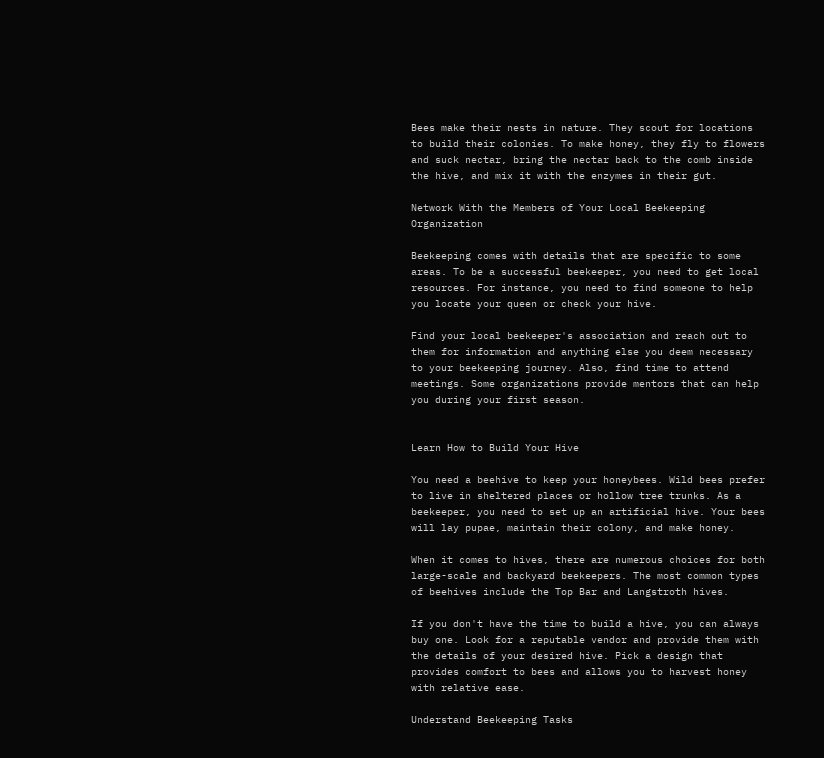Bees make their nests in nature. They scout for locations to build their colonies. To make honey, they fly to flowers and suck nectar, bring the nectar back to the comb inside the hive, and mix it with the enzymes in their gut.

Network With the Members of Your Local Beekeeping Organization

Beekeeping comes with details that are specific to some areas. To be a successful beekeeper, you need to get local resources. For instance, you need to find someone to help you locate your queen or check your hive.

Find your local beekeeper's association and reach out to them for information and anything else you deem necessary to your beekeeping journey. Also, find time to attend meetings. Some organizations provide mentors that can help you during your first season.


Learn How to Build Your Hive

You need a beehive to keep your honeybees. Wild bees prefer to live in sheltered places or hollow tree trunks. As a beekeeper, you need to set up an artificial hive. Your bees will lay pupae, maintain their colony, and make honey.

When it comes to hives, there are numerous choices for both large-scale and backyard beekeepers. The most common types of beehives include the Top Bar and Langstroth hives.

If you don't have the time to build a hive, you can always buy one. Look for a reputable vendor and provide them with the details of your desired hive. Pick a design that provides comfort to bees and allows you to harvest honey with relative ease.

Understand Beekeeping Tasks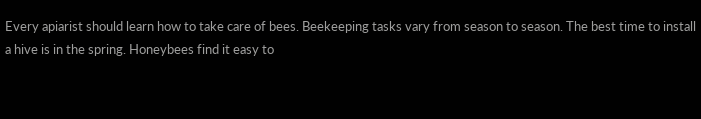Every apiarist should learn how to take care of bees. Beekeeping tasks vary from season to season. The best time to install a hive is in the spring. Honeybees find it easy to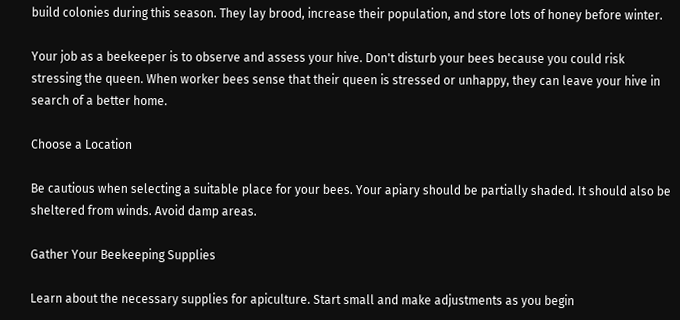build colonies during this season. They lay brood, increase their population, and store lots of honey before winter.

Your job as a beekeeper is to observe and assess your hive. Don't disturb your bees because you could risk stressing the queen. When worker bees sense that their queen is stressed or unhappy, they can leave your hive in search of a better home.

Choose a Location

Be cautious when selecting a suitable place for your bees. Your apiary should be partially shaded. It should also be sheltered from winds. Avoid damp areas.

Gather Your Beekeeping Supplies

Learn about the necessary supplies for apiculture. Start small and make adjustments as you begin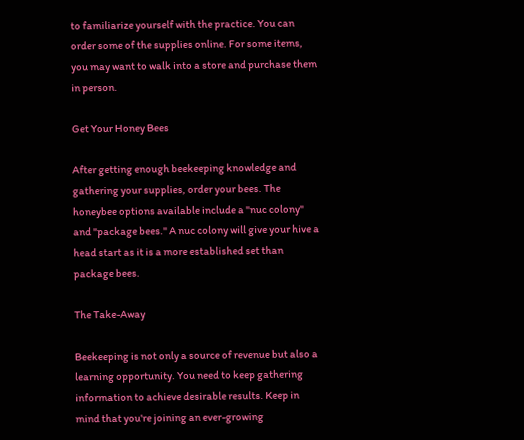to familiarize yourself with the practice. You can order some of the supplies online. For some items, you may want to walk into a store and purchase them in person.

Get Your Honey Bees

After getting enough beekeeping knowledge and gathering your supplies, order your bees. The honeybee options available include a "nuc colony" and "package bees." A nuc colony will give your hive a head start as it is a more established set than package bees.

The Take-Away

Beekeeping is not only a source of revenue but also a learning opportunity. You need to keep gathering information to achieve desirable results. Keep in mind that you're joining an ever-growing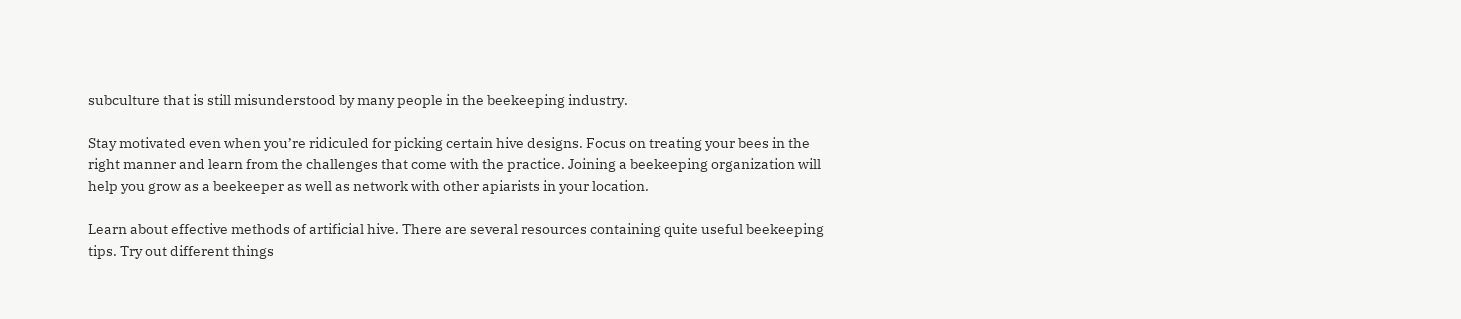subculture that is still misunderstood by many people in the beekeeping industry.

Stay motivated even when you’re ridiculed for picking certain hive designs. Focus on treating your bees in the right manner and learn from the challenges that come with the practice. Joining a beekeeping organization will help you grow as a beekeeper as well as network with other apiarists in your location.

Learn about effective methods of artificial hive. There are several resources containing quite useful beekeeping tips. Try out different things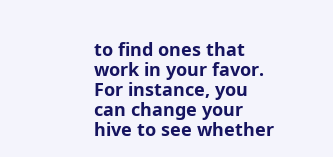to find ones that work in your favor. For instance, you can change your hive to see whether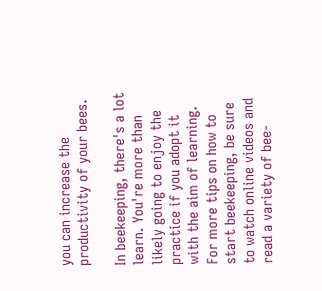you can increase the productivity of your bees.

In beekeeping, there's a lot learn. You're more than likely going to enjoy the practice if you adopt it with the aim of learning. For more tips on how to start beekeeping, be sure to watch online videos and read a variety of bee-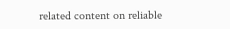related content on reliable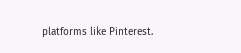platforms like Pinterest.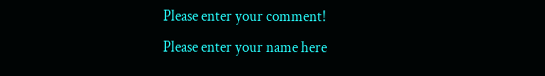Please enter your comment!
Please enter your name here